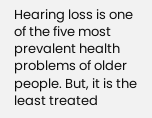Hearing loss is one of the five most prevalent health problems of older people. But, it is the least treated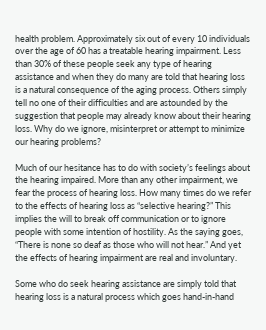health problem. Approximately six out of every 10 individuals over the age of 60 has a treatable hearing impairment. Less than 30% of these people seek any type of hearing assistance and when they do many are told that hearing loss is a natural consequence of the aging process. Others simply tell no one of their difficulties and are astounded by the suggestion that people may already know about their hearing loss. Why do we ignore, misinterpret or attempt to minimize our hearing problems?

Much of our hesitance has to do with society’s feelings about the hearing impaired. More than any other impairment, we fear the process of hearing loss. How many times do we refer to the effects of hearing loss as “selective hearing?” This implies the will to break off communication or to ignore people with some intention of hostility. As the saying goes, “There is none so deaf as those who will not hear.” And yet the effects of hearing impairment are real and involuntary.

Some who do seek hearing assistance are simply told that hearing loss is a natural process which goes hand-in-hand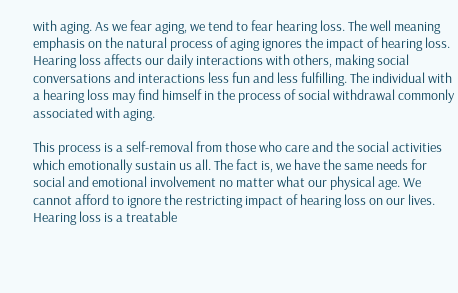with aging. As we fear aging, we tend to fear hearing loss. The well meaning emphasis on the natural process of aging ignores the impact of hearing loss. Hearing loss affects our daily interactions with others, making social conversations and interactions less fun and less fulfilling. The individual with a hearing loss may find himself in the process of social withdrawal commonly associated with aging.

This process is a self-removal from those who care and the social activities which emotionally sustain us all. The fact is, we have the same needs for social and emotional involvement no matter what our physical age. We cannot afford to ignore the restricting impact of hearing loss on our lives. Hearing loss is a treatable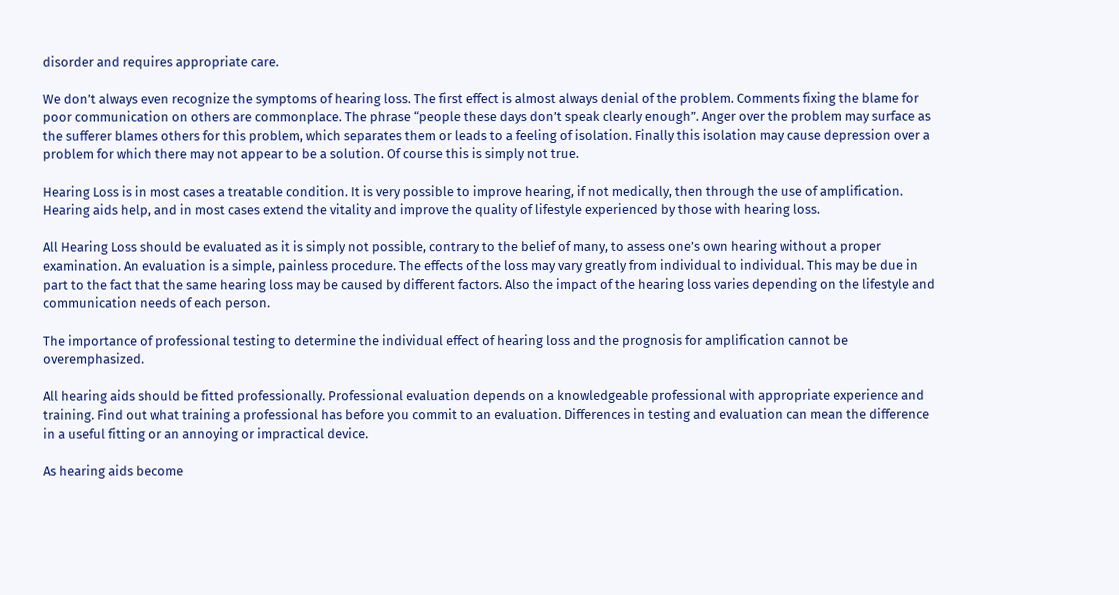disorder and requires appropriate care.

We don’t always even recognize the symptoms of hearing loss. The first effect is almost always denial of the problem. Comments fixing the blame for poor communication on others are commonplace. The phrase “people these days don’t speak clearly enough”. Anger over the problem may surface as the sufferer blames others for this problem, which separates them or leads to a feeling of isolation. Finally this isolation may cause depression over a problem for which there may not appear to be a solution. Of course this is simply not true.

Hearing Loss is in most cases a treatable condition. It is very possible to improve hearing, if not medically, then through the use of amplification. Hearing aids help, and in most cases extend the vitality and improve the quality of lifestyle experienced by those with hearing loss.

All Hearing Loss should be evaluated as it is simply not possible, contrary to the belief of many, to assess one’s own hearing without a proper examination. An evaluation is a simple, painless procedure. The effects of the loss may vary greatly from individual to individual. This may be due in part to the fact that the same hearing loss may be caused by different factors. Also the impact of the hearing loss varies depending on the lifestyle and communication needs of each person.

The importance of professional testing to determine the individual effect of hearing loss and the prognosis for amplification cannot be overemphasized.

All hearing aids should be fitted professionally. Professional evaluation depends on a knowledgeable professional with appropriate experience and training. Find out what training a professional has before you commit to an evaluation. Differences in testing and evaluation can mean the difference in a useful fitting or an annoying or impractical device.

As hearing aids become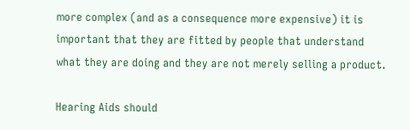more complex (and as a consequence more expensive) it is important that they are fitted by people that understand what they are doing and they are not merely selling a product.

Hearing Aids should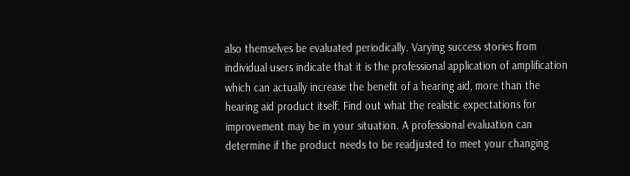also themselves be evaluated periodically. Varying success stories from individual users indicate that it is the professional application of amplification which can actually increase the benefit of a hearing aid, more than the hearing aid product itself. Find out what the realistic expectations for improvement may be in your situation. A professional evaluation can determine if the product needs to be readjusted to meet your changing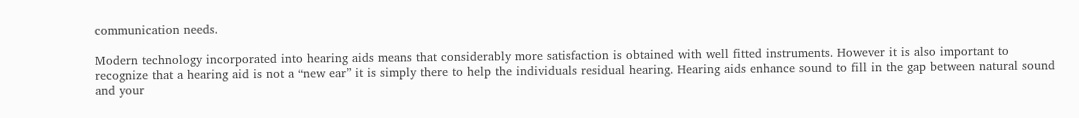communication needs.

Modern technology incorporated into hearing aids means that considerably more satisfaction is obtained with well fitted instruments. However it is also important to recognize that a hearing aid is not a “new ear” it is simply there to help the individuals residual hearing. Hearing aids enhance sound to fill in the gap between natural sound and your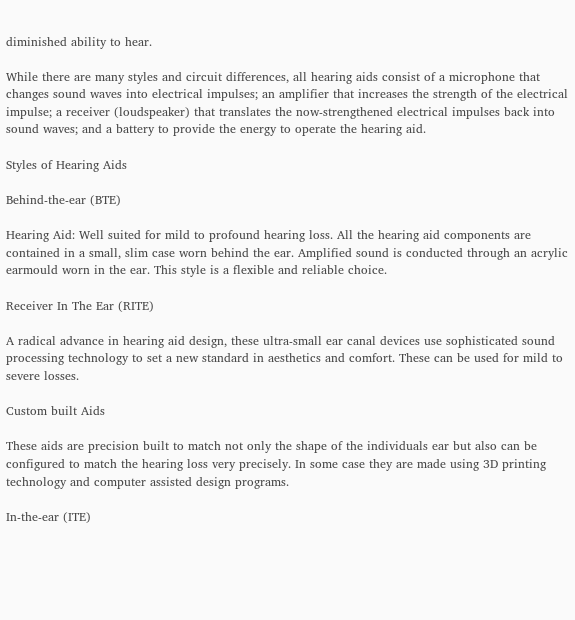diminished ability to hear.

While there are many styles and circuit differences, all hearing aids consist of a microphone that changes sound waves into electrical impulses; an amplifier that increases the strength of the electrical impulse; a receiver (loudspeaker) that translates the now-strengthened electrical impulses back into sound waves; and a battery to provide the energy to operate the hearing aid.

Styles of Hearing Aids

Behind-the-ear (BTE)

Hearing Aid: Well suited for mild to profound hearing loss. All the hearing aid components are contained in a small, slim case worn behind the ear. Amplified sound is conducted through an acrylic earmould worn in the ear. This style is a flexible and reliable choice.

Receiver In The Ear (RITE)

A radical advance in hearing aid design, these ultra-small ear canal devices use sophisticated sound processing technology to set a new standard in aesthetics and comfort. These can be used for mild to severe losses.

Custom built Aids

These aids are precision built to match not only the shape of the individuals ear but also can be configured to match the hearing loss very precisely. In some case they are made using 3D printing technology and computer assisted design programs.

In-the-ear (ITE)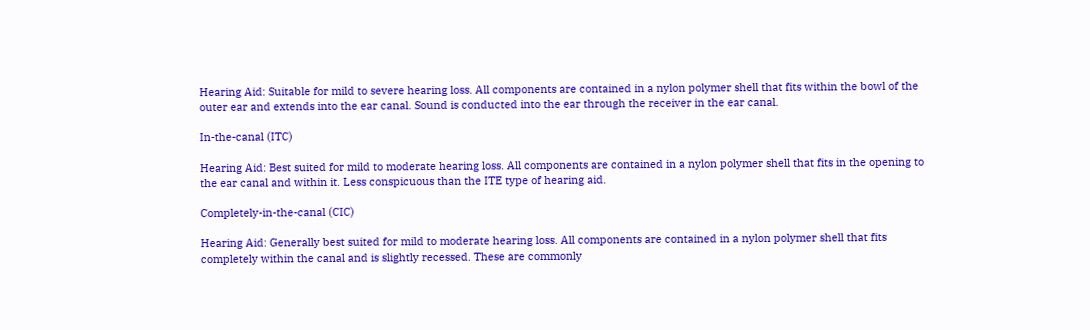Hearing Aid: Suitable for mild to severe hearing loss. All components are contained in a nylon polymer shell that fits within the bowl of the outer ear and extends into the ear canal. Sound is conducted into the ear through the receiver in the ear canal.

In-the-canal (ITC)

Hearing Aid: Best suited for mild to moderate hearing loss. All components are contained in a nylon polymer shell that fits in the opening to the ear canal and within it. Less conspicuous than the ITE type of hearing aid.

Completely-in-the-canal (CIC)

Hearing Aid: Generally best suited for mild to moderate hearing loss. All components are contained in a nylon polymer shell that fits completely within the canal and is slightly recessed. These are commonly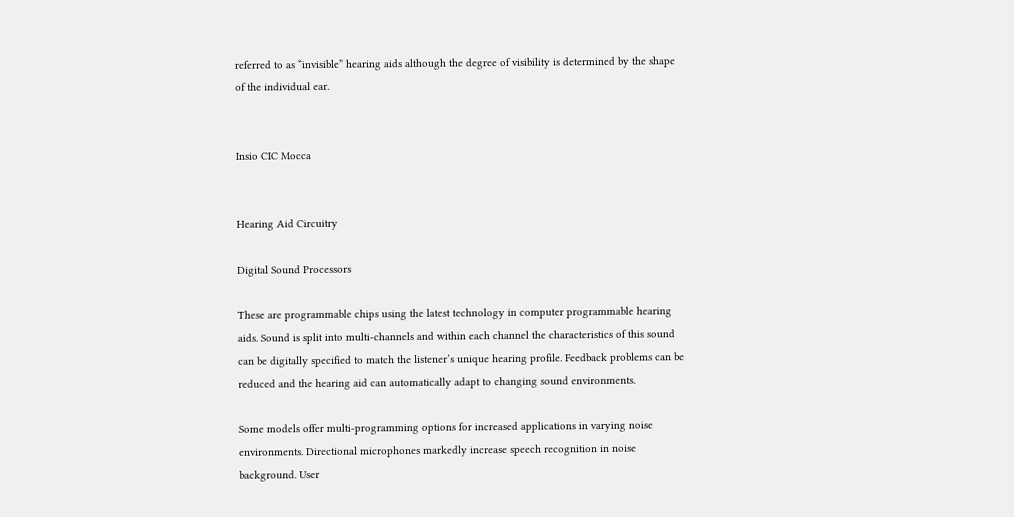referred to as “invisible” hearing aids although the degree of visibility is determined by the shape of the individual ear.


Insio CIC Mocca


Hearing Aid Circuitry

Digital Sound Processors

These are programmable chips using the latest technology in computer programmable hearing aids. Sound is split into multi-channels and within each channel the characteristics of this sound can be digitally specified to match the listener’s unique hearing profile. Feedback problems can be reduced and the hearing aid can automatically adapt to changing sound environments.

Some models offer multi-programming options for increased applications in varying noise environments. Directional microphones markedly increase speech recognition in noise background. User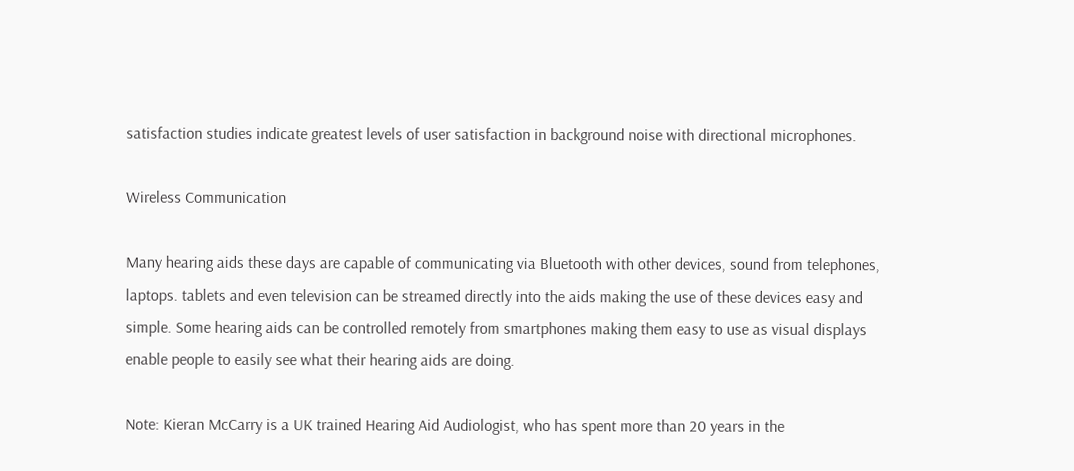satisfaction studies indicate greatest levels of user satisfaction in background noise with directional microphones.

Wireless Communication

Many hearing aids these days are capable of communicating via Bluetooth with other devices, sound from telephones, laptops. tablets and even television can be streamed directly into the aids making the use of these devices easy and simple. Some hearing aids can be controlled remotely from smartphones making them easy to use as visual displays enable people to easily see what their hearing aids are doing.

Note: Kieran McCarry is a UK trained Hearing Aid Audiologist, who has spent more than 20 years in the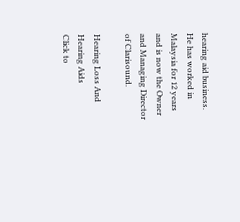hearing aid business. He has worked in Malaysia for 12 years and is now the Owner and Managing Director of Clarisound.

Hearing Loss And Hearing Aids
Click to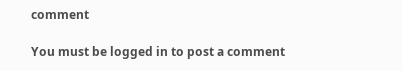comment

You must be logged in to post a comment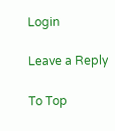Login

Leave a Reply

To Top